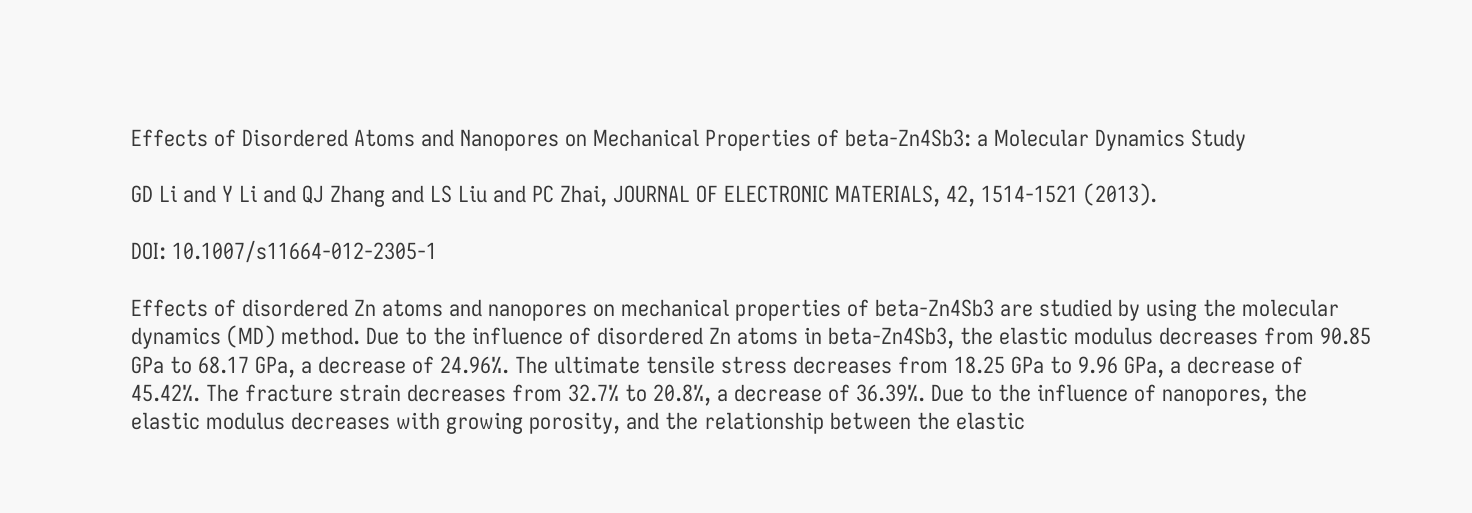Effects of Disordered Atoms and Nanopores on Mechanical Properties of beta-Zn4Sb3: a Molecular Dynamics Study

GD Li and Y Li and QJ Zhang and LS Liu and PC Zhai, JOURNAL OF ELECTRONIC MATERIALS, 42, 1514-1521 (2013).

DOI: 10.1007/s11664-012-2305-1

Effects of disordered Zn atoms and nanopores on mechanical properties of beta-Zn4Sb3 are studied by using the molecular dynamics (MD) method. Due to the influence of disordered Zn atoms in beta-Zn4Sb3, the elastic modulus decreases from 90.85 GPa to 68.17 GPa, a decrease of 24.96%. The ultimate tensile stress decreases from 18.25 GPa to 9.96 GPa, a decrease of 45.42%. The fracture strain decreases from 32.7% to 20.8%, a decrease of 36.39%. Due to the influence of nanopores, the elastic modulus decreases with growing porosity, and the relationship between the elastic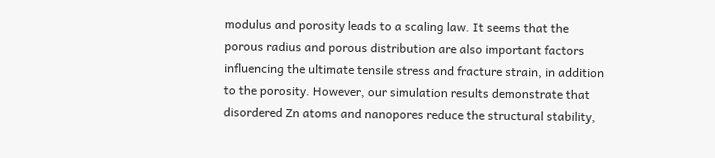modulus and porosity leads to a scaling law. It seems that the porous radius and porous distribution are also important factors influencing the ultimate tensile stress and fracture strain, in addition to the porosity. However, our simulation results demonstrate that disordered Zn atoms and nanopores reduce the structural stability,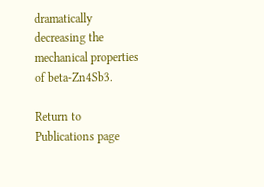dramatically decreasing the mechanical properties of beta-Zn4Sb3.

Return to Publications page